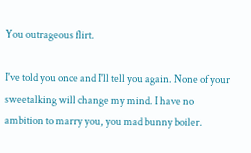You outrageous flirt.

I've told you once and I'll tell you again. None of your sweetalking will change my mind. I have no ambition to marry you, you mad bunny boiler.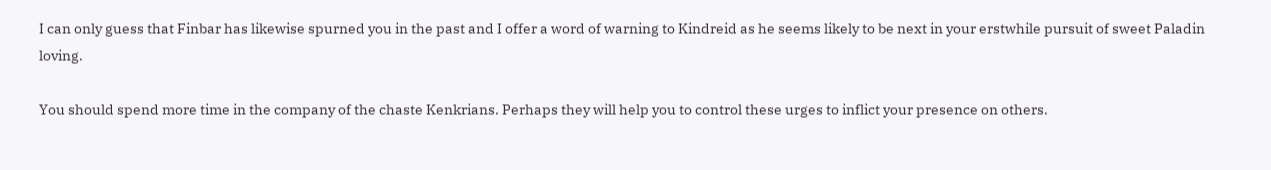I can only guess that Finbar has likewise spurned you in the past and I offer a word of warning to Kindreid as he seems likely to be next in your erstwhile pursuit of sweet Paladin loving.

You should spend more time in the company of the chaste Kenkrians. Perhaps they will help you to control these urges to inflict your presence on others.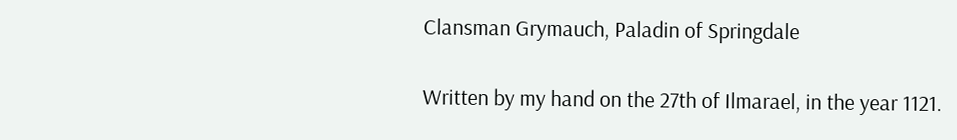Clansman Grymauch, Paladin of Springdale

Written by my hand on the 27th of Ilmarael, in the year 1121.